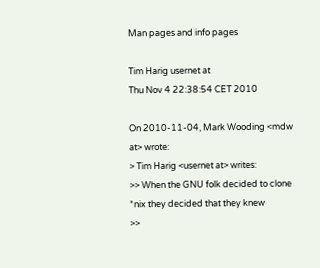Man pages and info pages

Tim Harig usernet at
Thu Nov 4 22:38:54 CET 2010

On 2010-11-04, Mark Wooding <mdw at> wrote:
> Tim Harig <usernet at> writes:
>> When the GNU folk decided to clone *nix they decided that they knew
>>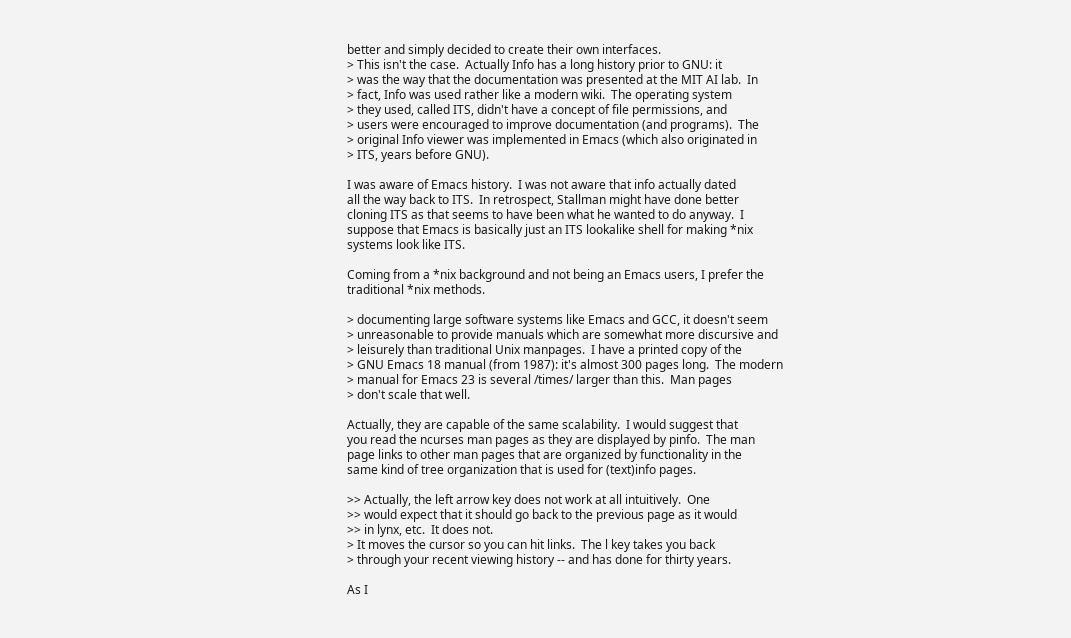better and simply decided to create their own interfaces.
> This isn't the case.  Actually Info has a long history prior to GNU: it
> was the way that the documentation was presented at the MIT AI lab.  In
> fact, Info was used rather like a modern wiki.  The operating system
> they used, called ITS, didn't have a concept of file permissions, and
> users were encouraged to improve documentation (and programs).  The
> original Info viewer was implemented in Emacs (which also originated in
> ITS, years before GNU).

I was aware of Emacs history.  I was not aware that info actually dated
all the way back to ITS.  In retrospect, Stallman might have done better
cloning ITS as that seems to have been what he wanted to do anyway.  I
suppose that Emacs is basically just an ITS lookalike shell for making *nix
systems look like ITS.

Coming from a *nix background and not being an Emacs users, I prefer the
traditional *nix methods.

> documenting large software systems like Emacs and GCC, it doesn't seem
> unreasonable to provide manuals which are somewhat more discursive and
> leisurely than traditional Unix manpages.  I have a printed copy of the
> GNU Emacs 18 manual (from 1987): it's almost 300 pages long.  The modern
> manual for Emacs 23 is several /times/ larger than this.  Man pages
> don't scale that well.

Actually, they are capable of the same scalability.  I would suggest that
you read the ncurses man pages as they are displayed by pinfo.  The man
page links to other man pages that are organized by functionality in the
same kind of tree organization that is used for (text)info pages.

>> Actually, the left arrow key does not work at all intuitively.  One
>> would expect that it should go back to the previous page as it would
>> in lynx, etc.  It does not.
> It moves the cursor so you can hit links.  The l key takes you back
> through your recent viewing history -- and has done for thirty years.

As I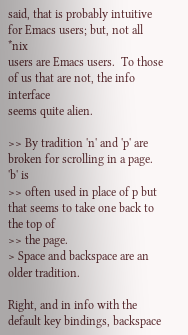said, that is probably intuitive for Emacs users; but, not all *nix
users are Emacs users.  To those of us that are not, the info interface
seems quite alien.

>> By tradition 'n' and 'p' are broken for scrolling in a page.  'b' is
>> often used in place of p but that seems to take one back to the top of
>> the page.
> Space and backspace are an older tradition.

Right, and in info with the default key bindings, backspace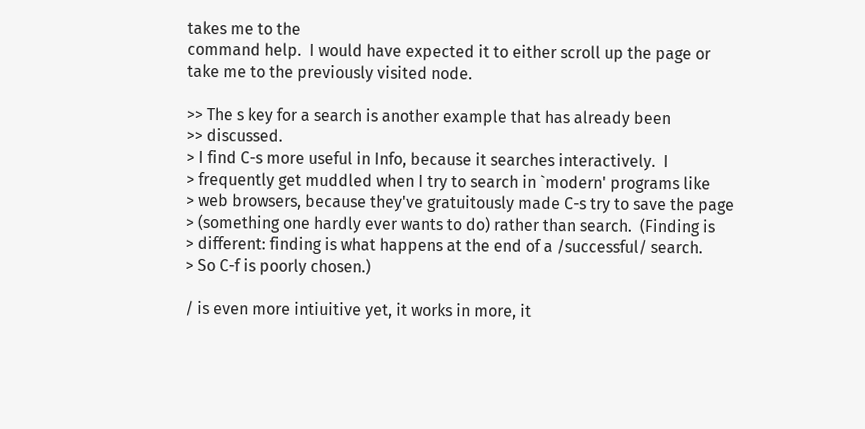takes me to the
command help.  I would have expected it to either scroll up the page or
take me to the previously visited node.

>> The s key for a search is another example that has already been
>> discussed.
> I find C-s more useful in Info, because it searches interactively.  I
> frequently get muddled when I try to search in `modern' programs like
> web browsers, because they've gratuitously made C-s try to save the page
> (something one hardly ever wants to do) rather than search.  (Finding is
> different: finding is what happens at the end of a /successful/ search.
> So C-f is poorly chosen.)

/ is even more intiuitive yet, it works in more, it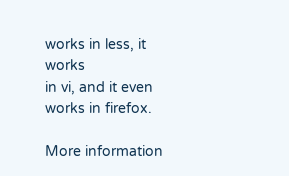works in less, it works
in vi, and it even works in firefox.

More information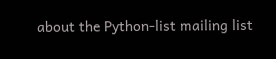about the Python-list mailing list